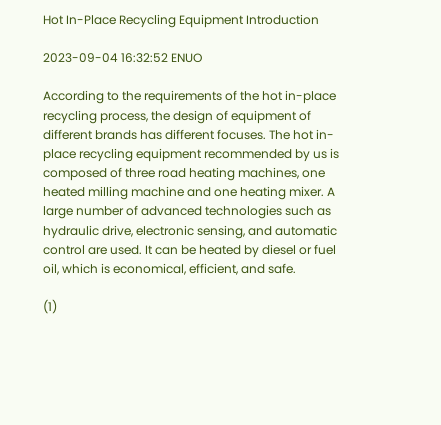Hot In-Place Recycling Equipment Introduction

2023-09-04 16:32:52 ENUO

According to the requirements of the hot in-place recycling process, the design of equipment of different brands has different focuses. The hot in-place recycling equipment recommended by us is composed of three road heating machines, one heated milling machine and one heating mixer. A large number of advanced technologies such as hydraulic drive, electronic sensing, and automatic control are used. It can be heated by diesel or fuel oil, which is economical, efficient, and safe.

(1)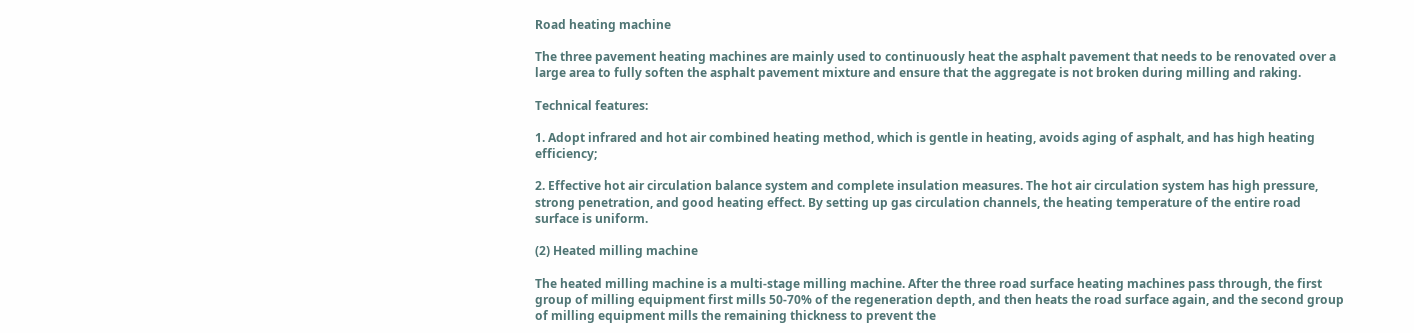Road heating machine

The three pavement heating machines are mainly used to continuously heat the asphalt pavement that needs to be renovated over a large area to fully soften the asphalt pavement mixture and ensure that the aggregate is not broken during milling and raking.

Technical features:

1. Adopt infrared and hot air combined heating method, which is gentle in heating, avoids aging of asphalt, and has high heating efficiency;

2. Effective hot air circulation balance system and complete insulation measures. The hot air circulation system has high pressure, strong penetration, and good heating effect. By setting up gas circulation channels, the heating temperature of the entire road surface is uniform.

(2) Heated milling machine

The heated milling machine is a multi-stage milling machine. After the three road surface heating machines pass through, the first group of milling equipment first mills 50-70% of the regeneration depth, and then heats the road surface again, and the second group of milling equipment mills the remaining thickness to prevent the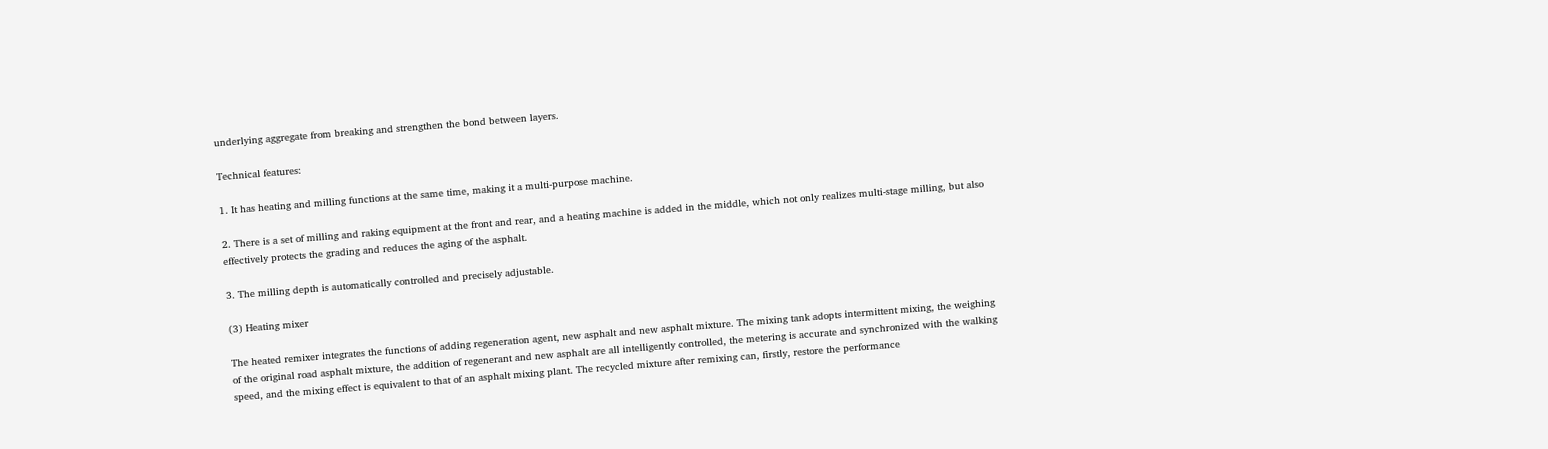underlying aggregate from breaking and strengthen the bond between layers.

Technical features:

1. It has heating and milling functions at the same time, making it a multi-purpose machine.

2. There is a set of milling and raking equipment at the front and rear, and a heating machine is added in the middle, which not only realizes multi-stage milling, but also effectively protects the grading and reduces the aging of the asphalt.

3. The milling depth is automatically controlled and precisely adjustable.

(3) Heating mixer

The heated remixer integrates the functions of adding regeneration agent, new asphalt and new asphalt mixture. The mixing tank adopts intermittent mixing, the weighing of the original road asphalt mixture, the addition of regenerant and new asphalt are all intelligently controlled, the metering is accurate and synchronized with the walking speed, and the mixing effect is equivalent to that of an asphalt mixing plant. The recycled mixture after remixing can, firstly, restore the performance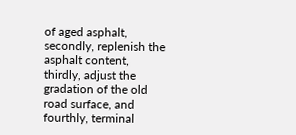of aged asphalt, secondly, replenish the asphalt content, thirdly, adjust the gradation of the old road surface, and fourthly, terminal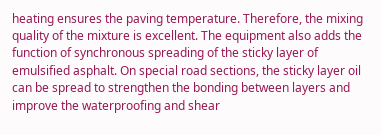heating ensures the paving temperature. Therefore, the mixing quality of the mixture is excellent. The equipment also adds the function of synchronous spreading of the sticky layer of emulsified asphalt. On special road sections, the sticky layer oil can be spread to strengthen the bonding between layers and improve the waterproofing and shear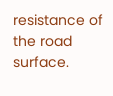resistance of the road surface.